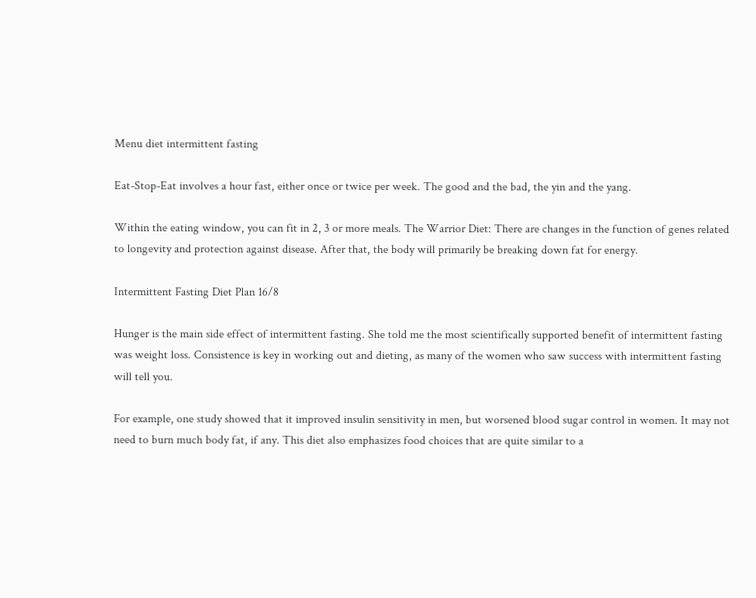Menu diet intermittent fasting

Eat-Stop-Eat involves a hour fast, either once or twice per week. The good and the bad, the yin and the yang.

Within the eating window, you can fit in 2, 3 or more meals. The Warrior Diet: There are changes in the function of genes related to longevity and protection against disease. After that, the body will primarily be breaking down fat for energy.

Intermittent Fasting Diet Plan 16/8

Hunger is the main side effect of intermittent fasting. She told me the most scientifically supported benefit of intermittent fasting was weight loss. Consistence is key in working out and dieting, as many of the women who saw success with intermittent fasting will tell you.

For example, one study showed that it improved insulin sensitivity in men, but worsened blood sugar control in women. It may not need to burn much body fat, if any. This diet also emphasizes food choices that are quite similar to a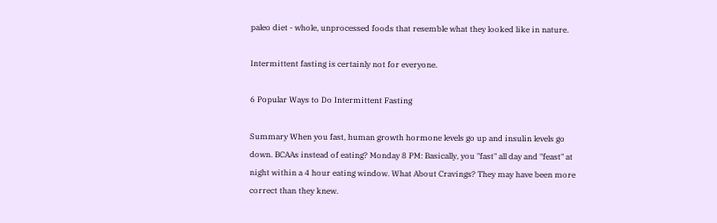paleo diet - whole, unprocessed foods that resemble what they looked like in nature.

Intermittent fasting is certainly not for everyone.

6 Popular Ways to Do Intermittent Fasting

Summary When you fast, human growth hormone levels go up and insulin levels go down. BCAAs instead of eating? Monday 8 PM: Basically, you "fast" all day and "feast" at night within a 4 hour eating window. What About Cravings? They may have been more correct than they knew.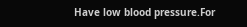Have low blood pressure.For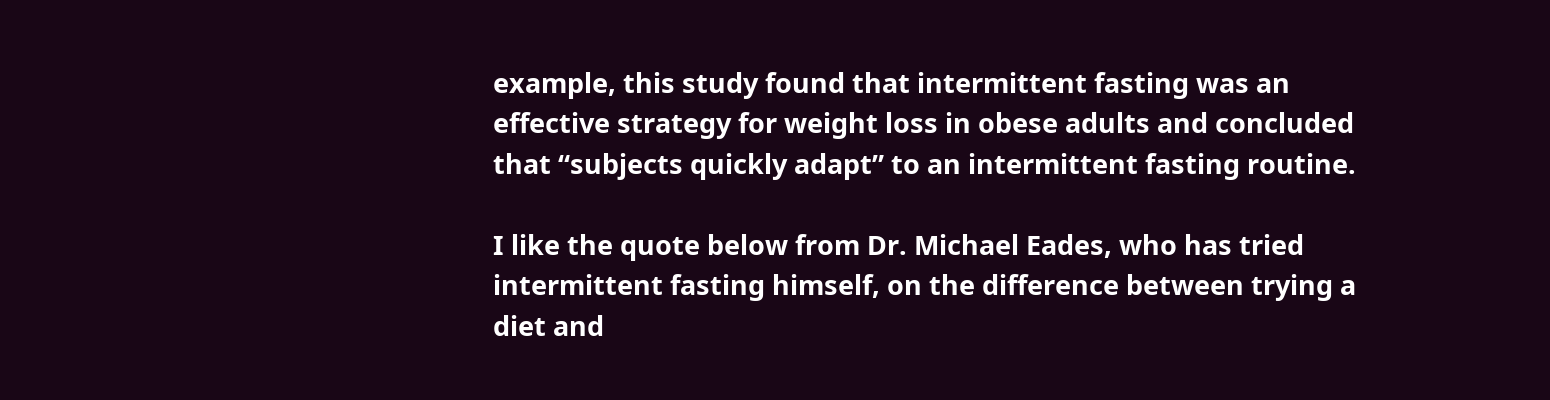example, this study found that intermittent fasting was an effective strategy for weight loss in obese adults and concluded that “subjects quickly adapt” to an intermittent fasting routine.

I like the quote below from Dr. Michael Eades, who has tried intermittent fasting himself, on the difference between trying a diet and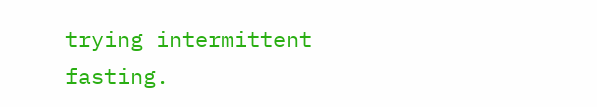trying intermittent fasting.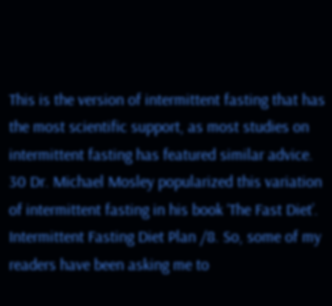This is the version of intermittent fasting that has the most scientific support, as most studies on intermittent fasting has featured similar advice. 30 Dr. Michael Mosley popularized this variation of intermittent fasting in his book ‘The Fast Diet’. Intermittent Fasting Diet Plan /8. So, some of my readers have been asking me to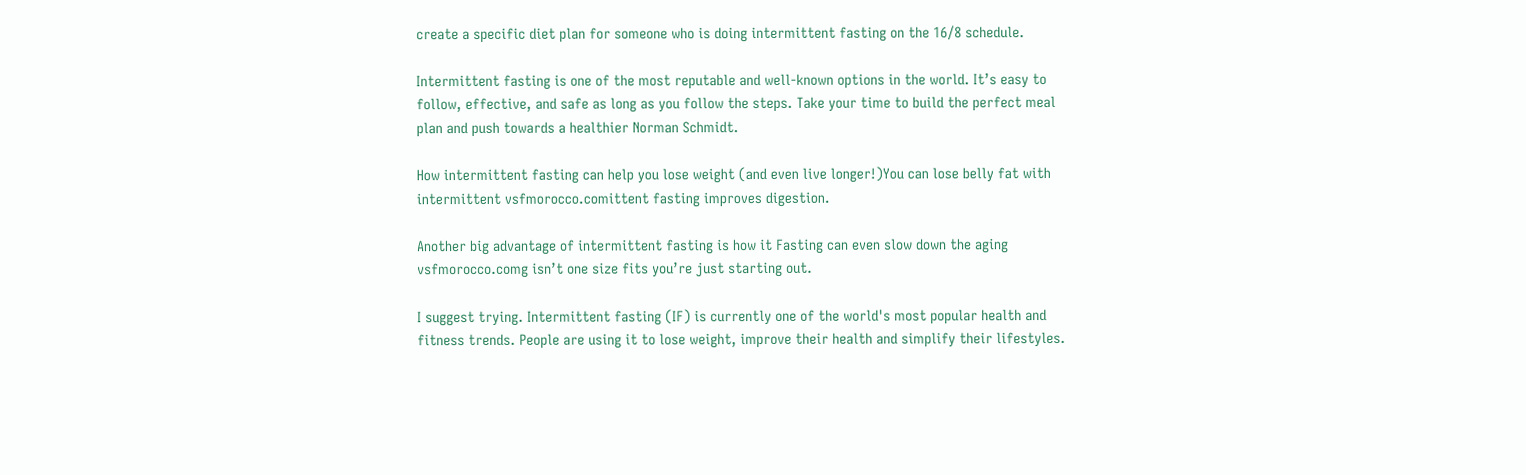create a specific diet plan for someone who is doing intermittent fasting on the 16/8 schedule.

Intermittent fasting is one of the most reputable and well-known options in the world. It’s easy to follow, effective, and safe as long as you follow the steps. Take your time to build the perfect meal plan and push towards a healthier Norman Schmidt.

How intermittent fasting can help you lose weight (and even live longer!)You can lose belly fat with intermittent vsfmorocco.comittent fasting improves digestion.

Another big advantage of intermittent fasting is how it Fasting can even slow down the aging vsfmorocco.comg isn’t one size fits you’re just starting out.

I suggest trying. Intermittent fasting (IF) is currently one of the world's most popular health and fitness trends. People are using it to lose weight, improve their health and simplify their lifestyles.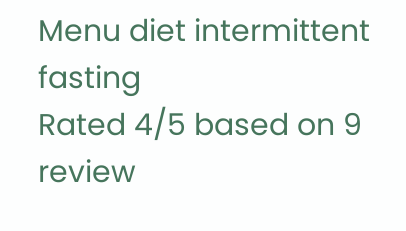Menu diet intermittent fasting
Rated 4/5 based on 9 review